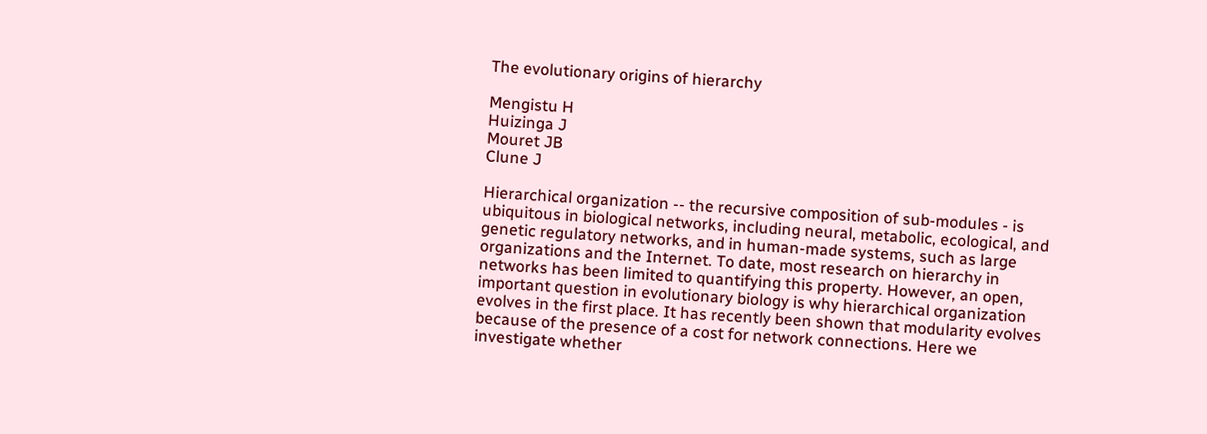The evolutionary origins of hierarchy

Mengistu H
Huizinga J
Mouret JB
Clune J

Hierarchical organization -- the recursive composition of sub-modules - is ubiquitous in biological networks, including neural, metabolic, ecological, and genetic regulatory networks, and in human-made systems, such as large organizations and the Internet. To date, most research on hierarchy in networks has been limited to quantifying this property. However, an open, important question in evolutionary biology is why hierarchical organization evolves in the first place. It has recently been shown that modularity evolves because of the presence of a cost for network connections. Here we investigate whether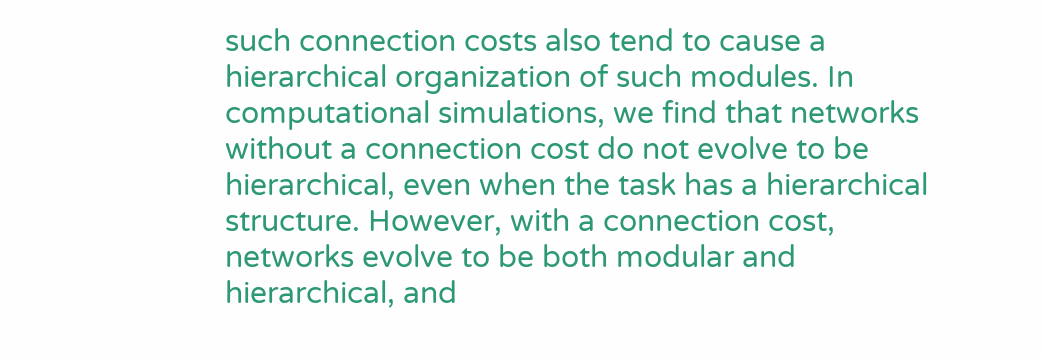such connection costs also tend to cause a hierarchical organization of such modules. In computational simulations, we find that networks without a connection cost do not evolve to be hierarchical, even when the task has a hierarchical structure. However, with a connection cost, networks evolve to be both modular and hierarchical, and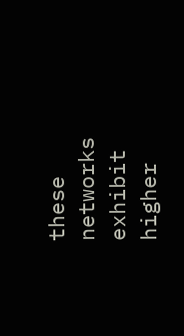these networks exhibit higher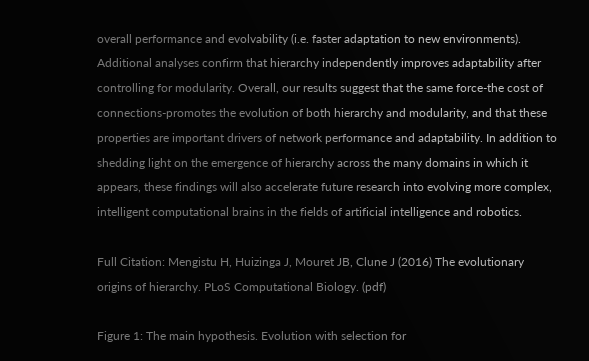overall performance and evolvability (i.e. faster adaptation to new environments). Additional analyses confirm that hierarchy independently improves adaptability after controlling for modularity. Overall, our results suggest that the same force-the cost of connections-promotes the evolution of both hierarchy and modularity, and that these properties are important drivers of network performance and adaptability. In addition to shedding light on the emergence of hierarchy across the many domains in which it appears, these findings will also accelerate future research into evolving more complex, intelligent computational brains in the fields of artificial intelligence and robotics.

Full Citation: Mengistu H, Huizinga J, Mouret JB, Clune J (2016) The evolutionary origins of hierarchy. PLoS Computational Biology. (pdf)

Figure 1: The main hypothesis. Evolution with selection for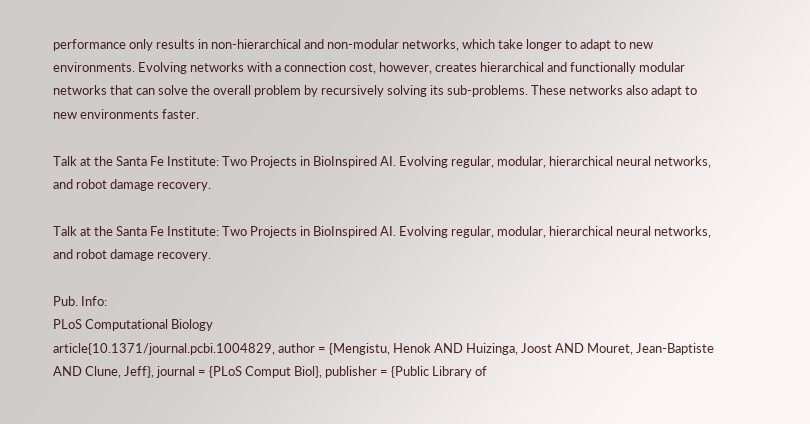performance only results in non-hierarchical and non-modular networks, which take longer to adapt to new environments. Evolving networks with a connection cost, however, creates hierarchical and functionally modular networks that can solve the overall problem by recursively solving its sub-problems. These networks also adapt to new environments faster.

Talk at the Santa Fe Institute: Two Projects in BioInspired AI. Evolving regular, modular, hierarchical neural networks, and robot damage recovery.

Talk at the Santa Fe Institute: Two Projects in BioInspired AI. Evolving regular, modular, hierarchical neural networks, and robot damage recovery.

Pub. Info:
PLoS Computational Biology
article{10.1371/journal.pcbi.1004829, author = {Mengistu, Henok AND Huizinga, Joost AND Mouret, Jean-Baptiste AND Clune, Jeff}, journal = {PLoS Comput Biol}, publisher = {Public Library of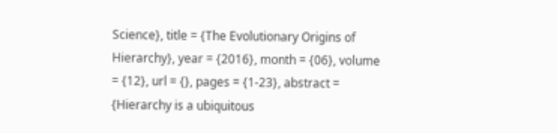Science}, title = {The Evolutionary Origins of Hierarchy}, year = {2016}, month = {06}, volume = {12}, url = {}, pages = {1-23}, abstract = {Hierarchy is a ubiquitous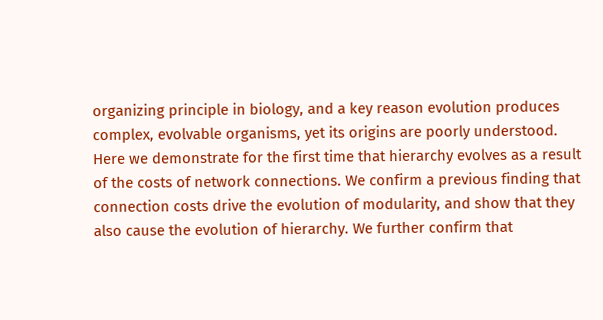organizing principle in biology, and a key reason evolution produces complex, evolvable organisms, yet its origins are poorly understood. Here we demonstrate for the first time that hierarchy evolves as a result of the costs of network connections. We confirm a previous finding that connection costs drive the evolution of modularity, and show that they also cause the evolution of hierarchy. We further confirm that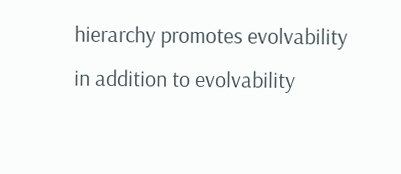hierarchy promotes evolvability in addition to evolvability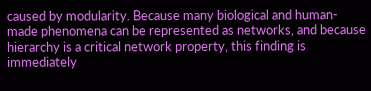caused by modularity. Because many biological and human-made phenomena can be represented as networks, and because hierarchy is a critical network property, this finding is immediately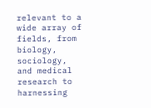relevant to a wide array of fields, from biology, sociology, and medical research to harnessing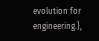evolution for engineering.},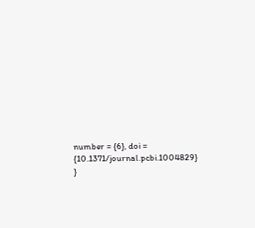number = {6}, doi = {10.1371/journal.pcbi.1004829} }